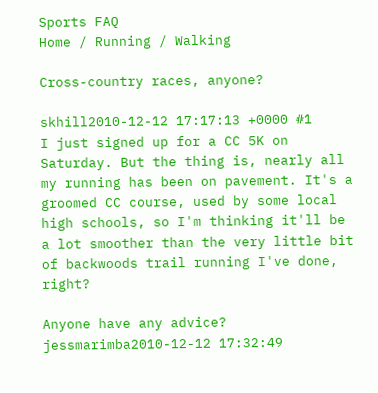Sports FAQ
Home / Running / Walking

Cross-country races, anyone?

skhill2010-12-12 17:17:13 +0000 #1
I just signed up for a CC 5K on Saturday. But the thing is, nearly all my running has been on pavement. It's a groomed CC course, used by some local high schools, so I'm thinking it'll be a lot smoother than the very little bit of backwoods trail running I've done, right?

Anyone have any advice?
jessmarimba2010-12-12 17:32:49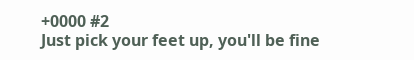+0000 #2
Just pick your feet up, you'll be fine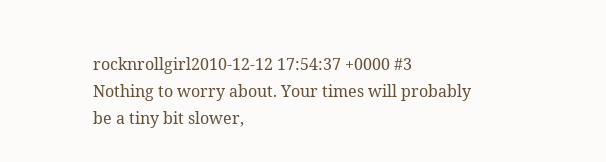rocknrollgirl2010-12-12 17:54:37 +0000 #3
Nothing to worry about. Your times will probably be a tiny bit slower,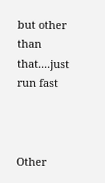but other than that....just run fast



Other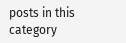posts in this category